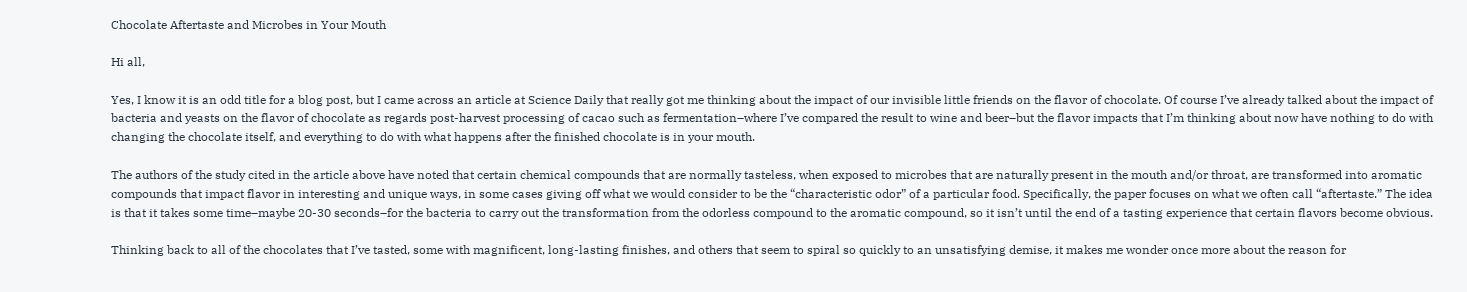Chocolate Aftertaste and Microbes in Your Mouth

Hi all,

Yes, I know it is an odd title for a blog post, but I came across an article at Science Daily that really got me thinking about the impact of our invisible little friends on the flavor of chocolate. Of course I’ve already talked about the impact of bacteria and yeasts on the flavor of chocolate as regards post-harvest processing of cacao such as fermentation–where I’ve compared the result to wine and beer–but the flavor impacts that I’m thinking about now have nothing to do with changing the chocolate itself, and everything to do with what happens after the finished chocolate is in your mouth.

The authors of the study cited in the article above have noted that certain chemical compounds that are normally tasteless, when exposed to microbes that are naturally present in the mouth and/or throat, are transformed into aromatic compounds that impact flavor in interesting and unique ways, in some cases giving off what we would consider to be the “characteristic odor” of a particular food. Specifically, the paper focuses on what we often call “aftertaste.” The idea is that it takes some time–maybe 20-30 seconds–for the bacteria to carry out the transformation from the odorless compound to the aromatic compound, so it isn’t until the end of a tasting experience that certain flavors become obvious.

Thinking back to all of the chocolates that I’ve tasted, some with magnificent, long-lasting finishes, and others that seem to spiral so quickly to an unsatisfying demise, it makes me wonder once more about the reason for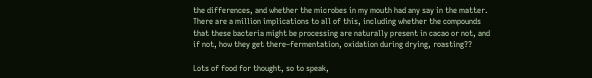the differences, and whether the microbes in my mouth had any say in the matter. There are a million implications to all of this, including whether the compounds that these bacteria might be processing are naturally present in cacao or not, and if not, how they get there–fermentation, oxidation during drying, roasting??

Lots of food for thought, so to speak,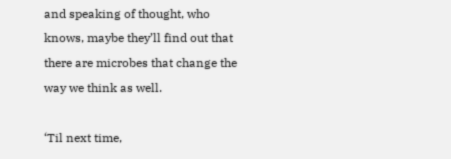and speaking of thought, who knows, maybe they’ll find out that there are microbes that change the way we think as well.

‘Til next time,